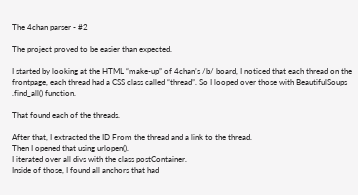The 4chan parser - #2

The project proved to be easier than expected.

I started by looking at the HTML “make-up” of 4chan’s /b/ board, I noticed that each thread on the frontpage, each thread had a CSS class called “thread”. So I looped over those with BeautifulSoups .find_all() function.

That found each of the threads.

After that, I extracted the ID From the thread and a link to the thread.
Then I opened that using urlopen().
I iterated over all divs with the class postContainer.
Inside of those, I found all anchors that had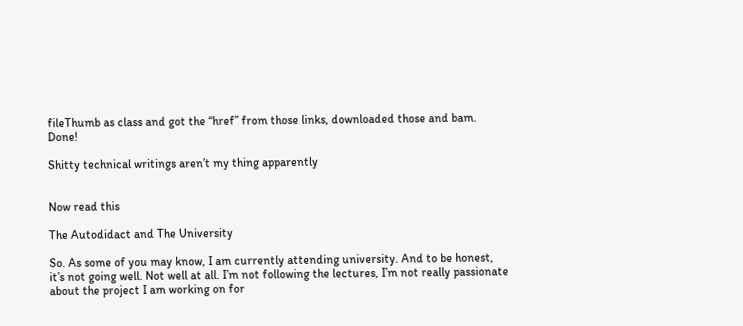fileThumb as class and got the “href” from those links, downloaded those and bam. Done!

Shitty technical writings aren’t my thing apparently


Now read this

The Autodidact and The University

So. As some of you may know, I am currently attending university. And to be honest, it’s not going well. Not well at all. I’m not following the lectures, I’m not really passionate about the project I am working on for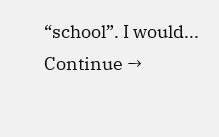“school”. I would... Continue →